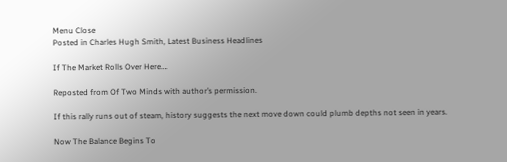Menu Close
Posted in Charles Hugh Smith, Latest Business Headlines

If The Market Rolls Over Here….

Reposted from Of Two Minds with author’s permission.

If this rally runs out of steam, history suggests the next move down could plumb depths not seen in years.

Now The Balance Begins To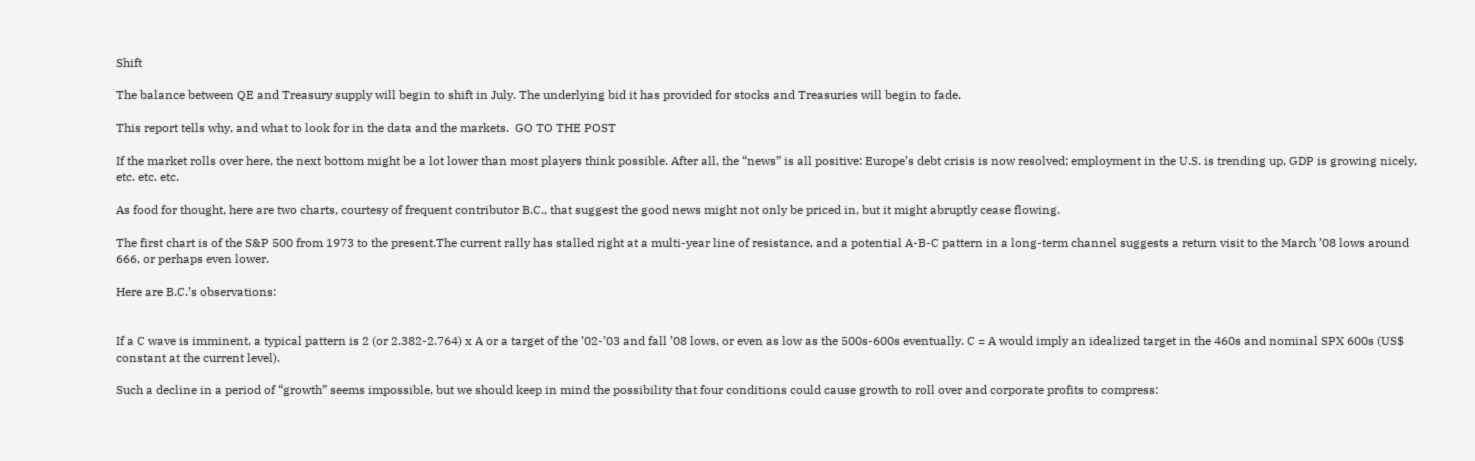Shift

The balance between QE and Treasury supply will begin to shift in July. The underlying bid it has provided for stocks and Treasuries will begin to fade.

This report tells why, and what to look for in the data and the markets.  GO TO THE POST

If the market rolls over here, the next bottom might be a lot lower than most players think possible. After all, the “news” is all positive: Europe’s debt crisis is now resolved; employment in the U.S. is trending up, GDP is growing nicely, etc. etc. etc.

As food for thought, here are two charts, courtesy of frequent contributor B.C., that suggest the good news might not only be priced in, but it might abruptly cease flowing.

The first chart is of the S&P 500 from 1973 to the present.The current rally has stalled right at a multi-year line of resistance, and a potential A-B-C pattern in a long-term channel suggests a return visit to the March ’08 lows around 666, or perhaps even lower.

Here are B.C.’s observations:


If a C wave is imminent, a typical pattern is 2 (or 2.382-2.764) x A or a target of the ’02-’03 and fall ’08 lows, or even as low as the 500s-600s eventually. C = A would imply an idealized target in the 460s and nominal SPX 600s (US$ constant at the current level).

Such a decline in a period of “growth” seems impossible, but we should keep in mind the possibility that four conditions could cause growth to roll over and corporate profits to compress: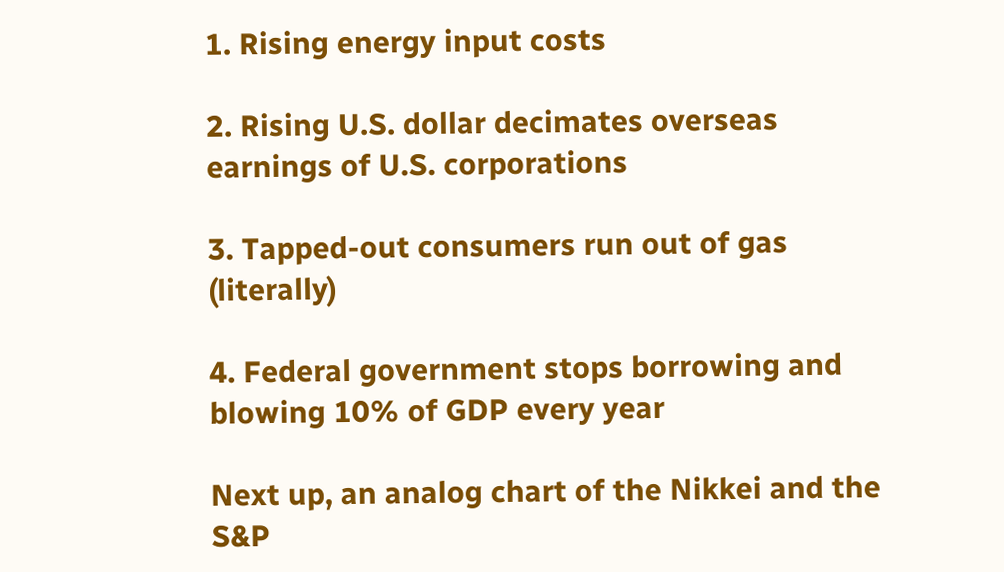1. Rising energy input costs

2. Rising U.S. dollar decimates overseas earnings of U.S. corporations

3. Tapped-out consumers run out of gas (literally)

4. Federal government stops borrowing and blowing 10% of GDP every year

Next up, an analog chart of the Nikkei and the S&P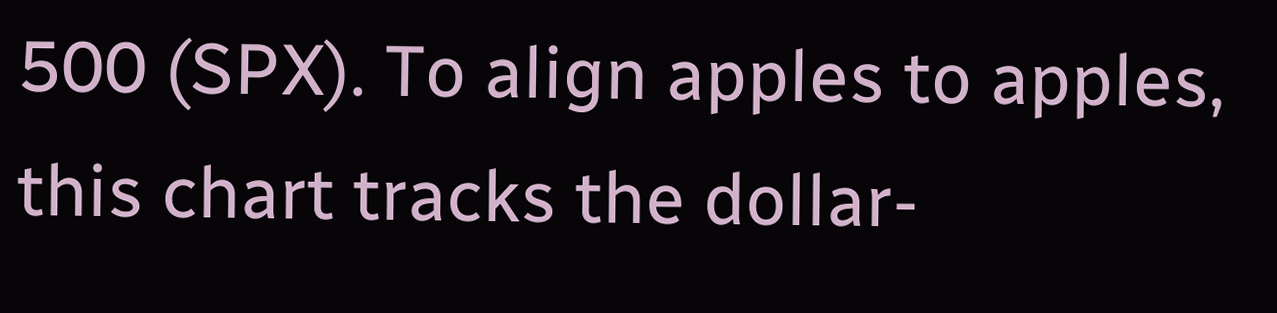500 (SPX). To align apples to apples, this chart tracks the dollar-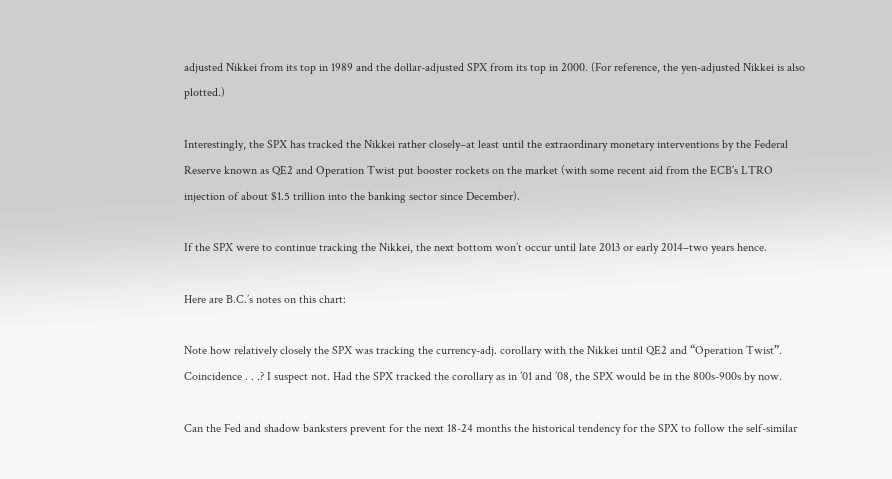adjusted Nikkei from its top in 1989 and the dollar-adjusted SPX from its top in 2000. (For reference, the yen-adjusted Nikkei is also plotted.)

Interestingly, the SPX has tracked the Nikkei rather closely–at least until the extraordinary monetary interventions by the Federal Reserve known as QE2 and Operation Twist put booster rockets on the market (with some recent aid from the ECB’s LTRO injection of about $1.5 trillion into the banking sector since December).

If the SPX were to continue tracking the Nikkei, the next bottom won’t occur until late 2013 or early 2014–two years hence.

Here are B.C.’s notes on this chart:

Note how relatively closely the SPX was tracking the currency-adj. corollary with the Nikkei until QE2 and “Operation Twist”. Coincidence . . .? I suspect not. Had the SPX tracked the corollary as in ’01 and ’08, the SPX would be in the 800s-900s by now.

Can the Fed and shadow banksters prevent for the next 18-24 months the historical tendency for the SPX to follow the self-similar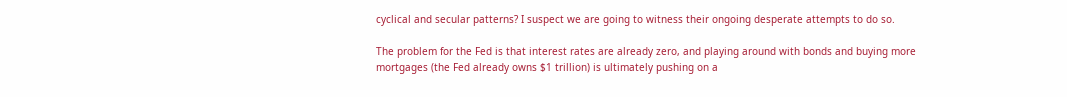cyclical and secular patterns? I suspect we are going to witness their ongoing desperate attempts to do so.

The problem for the Fed is that interest rates are already zero, and playing around with bonds and buying more mortgages (the Fed already owns $1 trillion) is ultimately pushing on a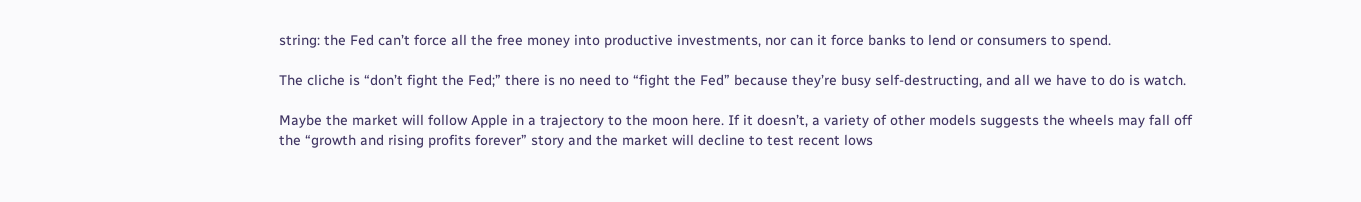string: the Fed can’t force all the free money into productive investments, nor can it force banks to lend or consumers to spend.

The cliche is “don’t fight the Fed;” there is no need to “fight the Fed” because they’re busy self-destructing, and all we have to do is watch.

Maybe the market will follow Apple in a trajectory to the moon here. If it doesn’t, a variety of other models suggests the wheels may fall off the “growth and rising profits forever” story and the market will decline to test recent lows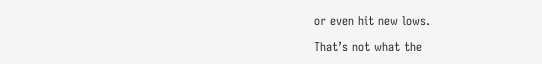or even hit new lows.

That’s not what the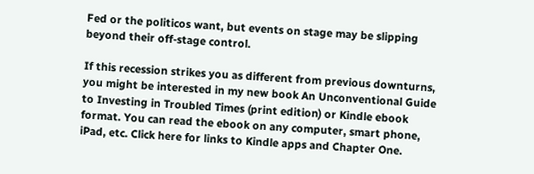Fed or the politicos want, but events on stage may be slipping beyond their off-stage control.

If this recession strikes you as different from previous downturns, you might be interested in my new book An Unconventional Guide to Investing in Troubled Times (print edition) or Kindle ebook format. You can read the ebook on any computer, smart phone, iPad, etc. Click here for links to Kindle apps and Chapter One.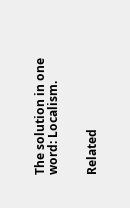The solution in one word: Localism.


Related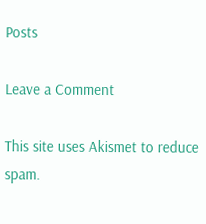Posts

Leave a Comment

This site uses Akismet to reduce spam.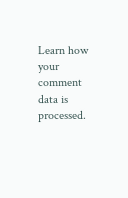Learn how your comment data is processed.